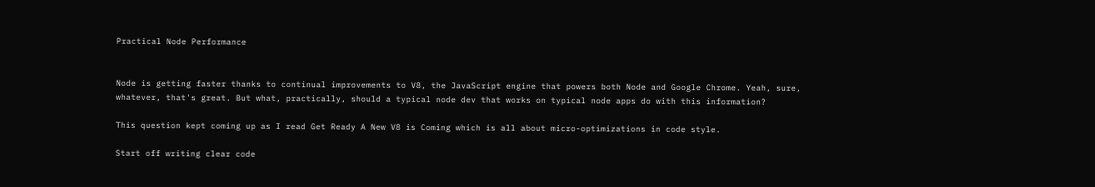Practical Node Performance


Node is getting faster thanks to continual improvements to V8, the JavaScript engine that powers both Node and Google Chrome. Yeah, sure, whatever, that's great. But what, practically, should a typical node dev that works on typical node apps do with this information?

This question kept coming up as I read Get Ready A New V8 is Coming which is all about micro-optimizations in code style.

Start off writing clear code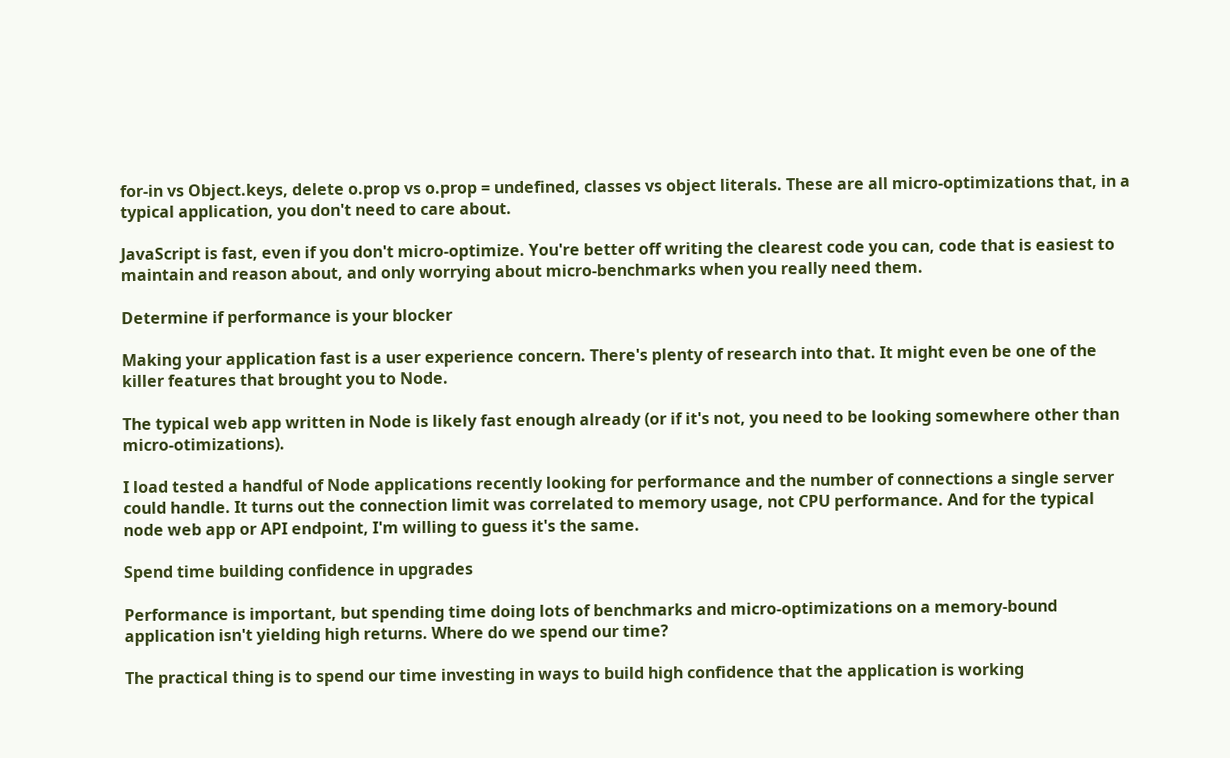for-in vs Object.keys, delete o.prop vs o.prop = undefined, classes vs object literals. These are all micro-optimizations that, in a typical application, you don't need to care about.

JavaScript is fast, even if you don't micro-optimize. You're better off writing the clearest code you can, code that is easiest to maintain and reason about, and only worrying about micro-benchmarks when you really need them.

Determine if performance is your blocker

Making your application fast is a user experience concern. There's plenty of research into that. It might even be one of the killer features that brought you to Node.

The typical web app written in Node is likely fast enough already (or if it's not, you need to be looking somewhere other than micro-otimizations).

I load tested a handful of Node applications recently looking for performance and the number of connections a single server could handle. It turns out the connection limit was correlated to memory usage, not CPU performance. And for the typical node web app or API endpoint, I'm willing to guess it's the same.

Spend time building confidence in upgrades

Performance is important, but spending time doing lots of benchmarks and micro-optimizations on a memory-bound application isn't yielding high returns. Where do we spend our time?

The practical thing is to spend our time investing in ways to build high confidence that the application is working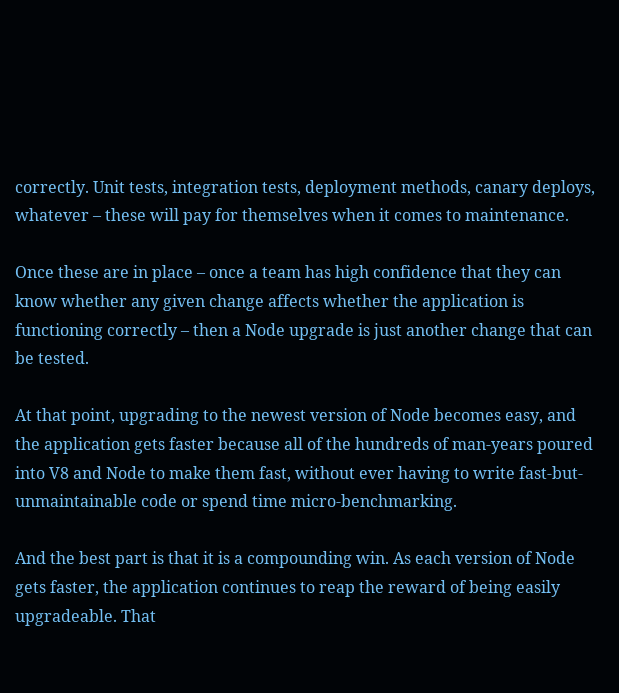correctly. Unit tests, integration tests, deployment methods, canary deploys, whatever – these will pay for themselves when it comes to maintenance.

Once these are in place – once a team has high confidence that they can know whether any given change affects whether the application is functioning correctly – then a Node upgrade is just another change that can be tested.

At that point, upgrading to the newest version of Node becomes easy, and the application gets faster because all of the hundreds of man-years poured into V8 and Node to make them fast, without ever having to write fast-but-unmaintainable code or spend time micro-benchmarking.

And the best part is that it is a compounding win. As each version of Node gets faster, the application continues to reap the reward of being easily upgradeable. That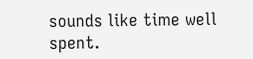sounds like time well spent.